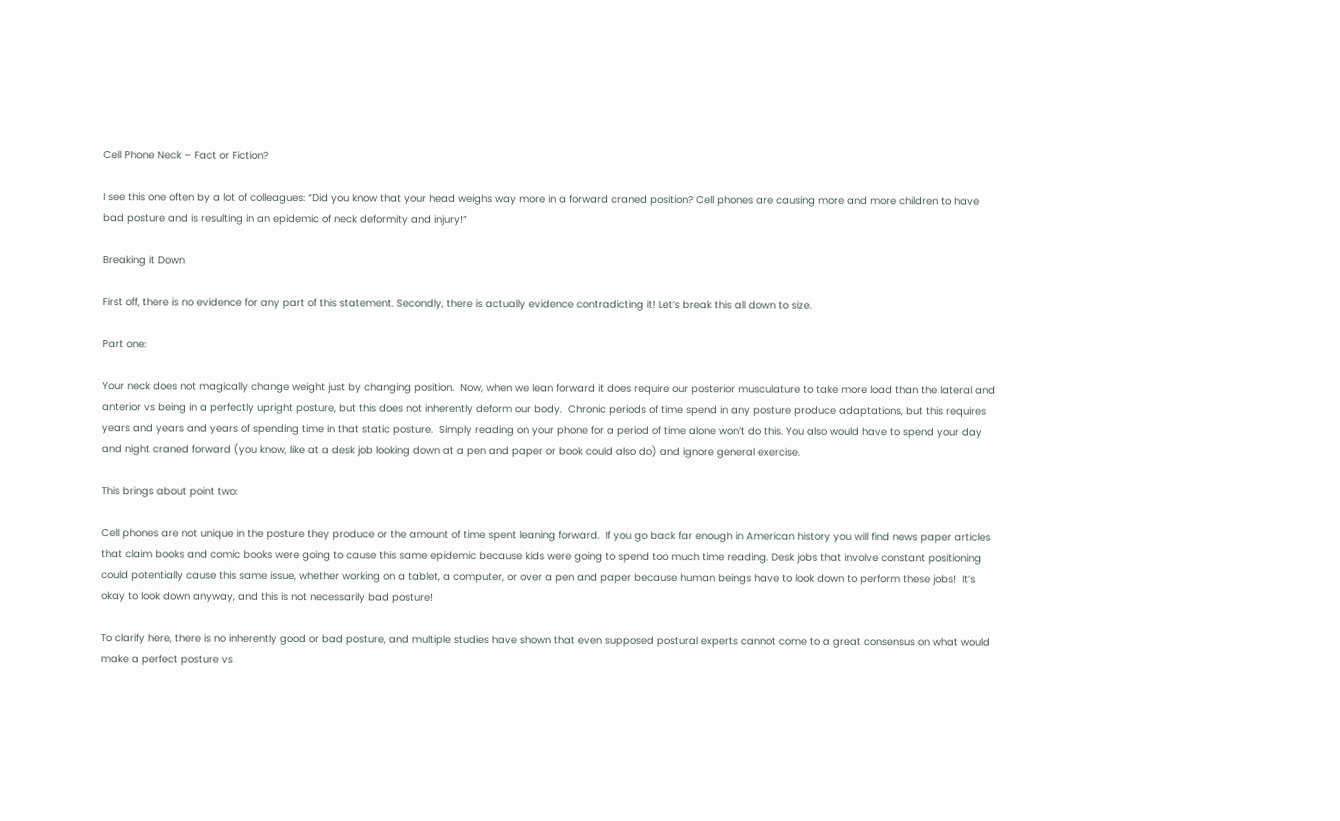Cell Phone Neck – Fact or Fiction?

I see this one often by a lot of colleagues: “Did you know that your head weighs way more in a forward craned position? Cell phones are causing more and more children to have bad posture and is resulting in an epidemic of neck deformity and injury!”

Breaking it Down

First off, there is no evidence for any part of this statement. Secondly, there is actually evidence contradicting it! Let’s break this all down to size.

Part one:

Your neck does not magically change weight just by changing position.  Now, when we lean forward it does require our posterior musculature to take more load than the lateral and anterior vs being in a perfectly upright posture, but this does not inherently deform our body.  Chronic periods of time spend in any posture produce adaptations, but this requires years and years and years of spending time in that static posture.  Simply reading on your phone for a period of time alone won’t do this. You also would have to spend your day and night craned forward (you know, like at a desk job looking down at a pen and paper or book could also do) and ignore general exercise.

This brings about point two:

Cell phones are not unique in the posture they produce or the amount of time spent leaning forward.  If you go back far enough in American history you will find news paper articles that claim books and comic books were going to cause this same epidemic because kids were going to spend too much time reading. Desk jobs that involve constant positioning could potentially cause this same issue, whether working on a tablet, a computer, or over a pen and paper because human beings have to look down to perform these jobs!  It’s okay to look down anyway, and this is not necessarily bad posture!

To clarify here, there is no inherently good or bad posture, and multiple studies have shown that even supposed postural experts cannot come to a great consensus on what would make a perfect posture vs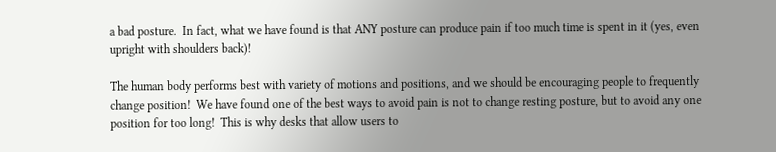a bad posture.  In fact, what we have found is that ANY posture can produce pain if too much time is spent in it (yes, even upright with shoulders back)!

The human body performs best with variety of motions and positions, and we should be encouraging people to frequently change position!  We have found one of the best ways to avoid pain is not to change resting posture, but to avoid any one position for too long!  This is why desks that allow users to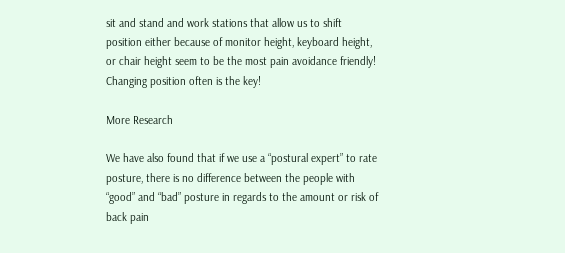sit and stand and work stations that allow us to shift position either because of monitor height, keyboard height, or chair height seem to be the most pain avoidance friendly!  Changing position often is the key!

More Research

We have also found that if we use a “postural expert” to rate posture, there is no difference between the people with “good” and “bad” posture in regards to the amount or risk of back pain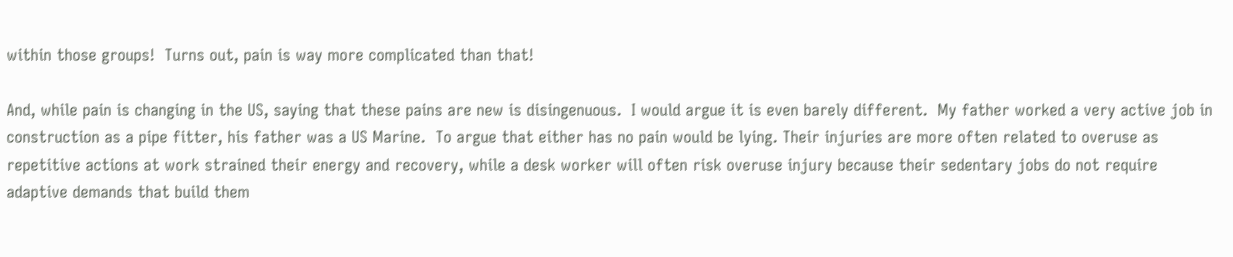within those groups!  Turns out, pain is way more complicated than that!

And, while pain is changing in the US, saying that these pains are new is disingenuous.  I would argue it is even barely different.  My father worked a very active job in construction as a pipe fitter, his father was a US Marine.  To argue that either has no pain would be lying. Their injuries are more often related to overuse as repetitive actions at work strained their energy and recovery, while a desk worker will often risk overuse injury because their sedentary jobs do not require adaptive demands that build them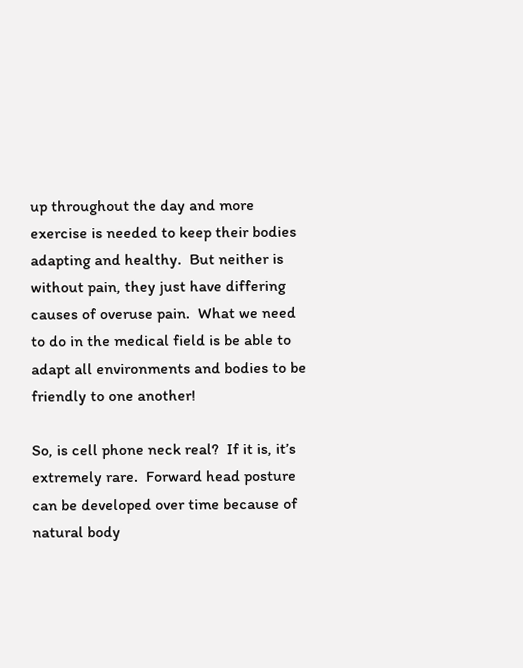up throughout the day and more exercise is needed to keep their bodies adapting and healthy.  But neither is without pain, they just have differing causes of overuse pain.  What we need to do in the medical field is be able to adapt all environments and bodies to be friendly to one another!

So, is cell phone neck real?  If it is, it’s extremely rare.  Forward head posture can be developed over time because of natural body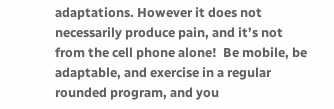adaptations. However it does not necessarily produce pain, and it’s not from the cell phone alone!  Be mobile, be adaptable, and exercise in a regular rounded program, and you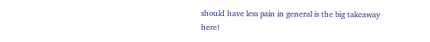should have less pain in general is the big takeaway here!